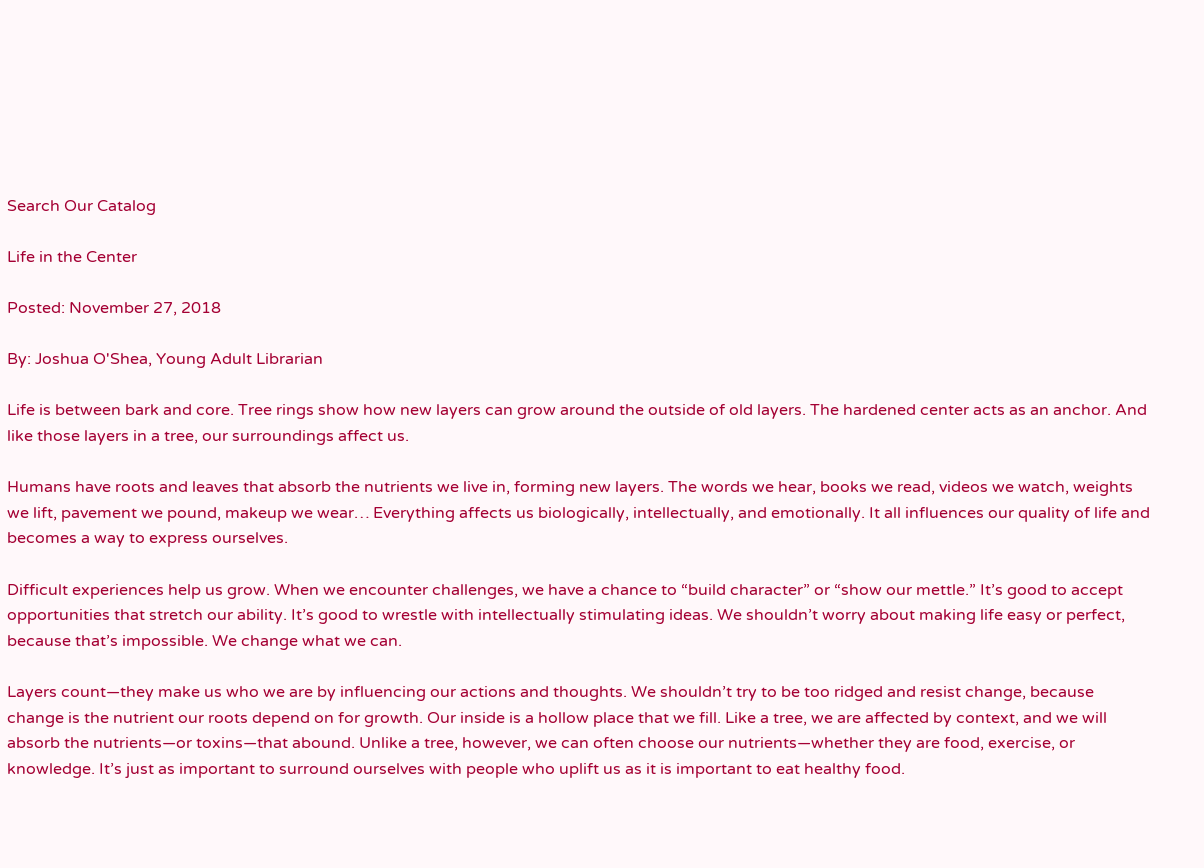Search Our Catalog

Life in the Center

Posted: November 27, 2018

By: Joshua O'Shea, Young Adult Librarian

Life is between bark and core. Tree rings show how new layers can grow around the outside of old layers. The hardened center acts as an anchor. And like those layers in a tree, our surroundings affect us.

Humans have roots and leaves that absorb the nutrients we live in, forming new layers. The words we hear, books we read, videos we watch, weights we lift, pavement we pound, makeup we wear… Everything affects us biologically, intellectually, and emotionally. It all influences our quality of life and becomes a way to express ourselves.

Difficult experiences help us grow. When we encounter challenges, we have a chance to “build character” or “show our mettle.” It’s good to accept opportunities that stretch our ability. It’s good to wrestle with intellectually stimulating ideas. We shouldn’t worry about making life easy or perfect, because that’s impossible. We change what we can.

Layers count—they make us who we are by influencing our actions and thoughts. We shouldn’t try to be too ridged and resist change, because change is the nutrient our roots depend on for growth. Our inside is a hollow place that we fill. Like a tree, we are affected by context, and we will absorb the nutrients—or toxins—that abound. Unlike a tree, however, we can often choose our nutrients—whether they are food, exercise, or knowledge. It’s just as important to surround ourselves with people who uplift us as it is important to eat healthy food.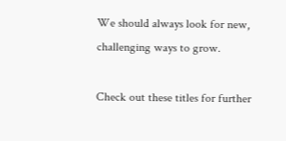We should always look for new, challenging ways to grow.

Check out these titles for further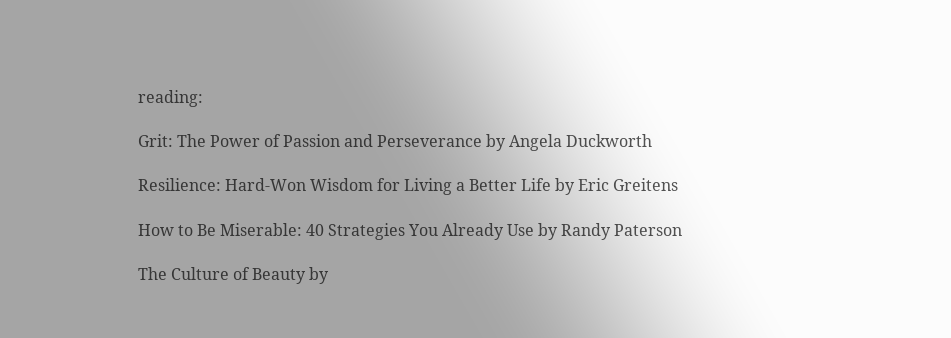reading:

Grit: The Power of Passion and Perseverance by Angela Duckworth

Resilience: Hard-Won Wisdom for Living a Better Life by Eric Greitens

How to Be Miserable: 40 Strategies You Already Use by Randy Paterson

The Culture of Beauty by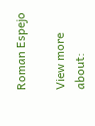Roman Espejo

View more about: